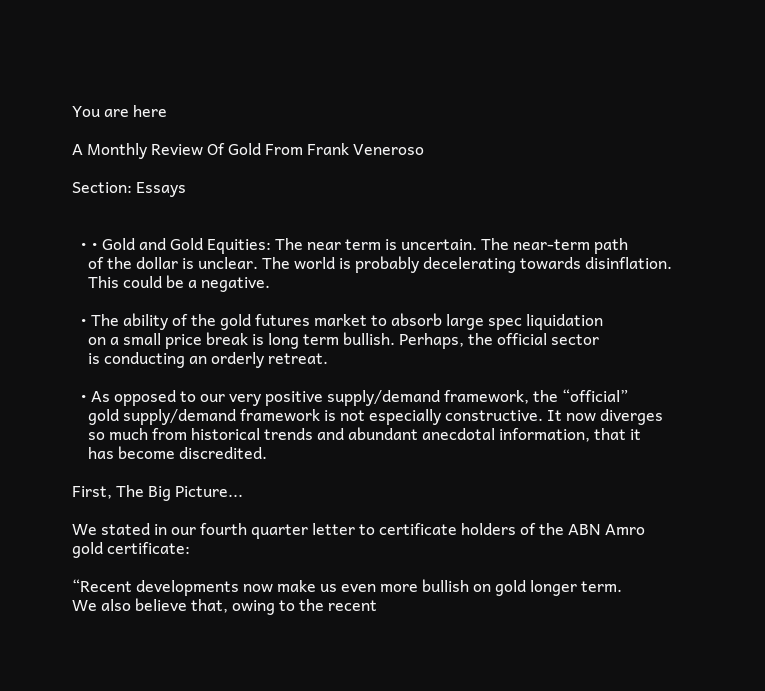You are here

A Monthly Review Of Gold From Frank Veneroso

Section: Essays


  • • Gold and Gold Equities: The near term is uncertain. The near-term path
    of the dollar is unclear. The world is probably decelerating towards disinflation.
    This could be a negative.

  • The ability of the gold futures market to absorb large spec liquidation
    on a small price break is long term bullish. Perhaps, the official sector
    is conducting an orderly retreat.

  • As opposed to our very positive supply/demand framework, the “official”
    gold supply/demand framework is not especially constructive. It now diverges
    so much from historical trends and abundant anecdotal information, that it
    has become discredited.

First, The Big Picture...

We stated in our fourth quarter letter to certificate holders of the ABN Amro
gold certificate:

“Recent developments now make us even more bullish on gold longer term.
We also believe that, owing to the recent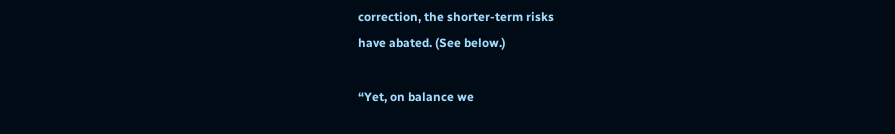correction, the shorter-term risks
have abated. (See below.)

“Yet, on balance we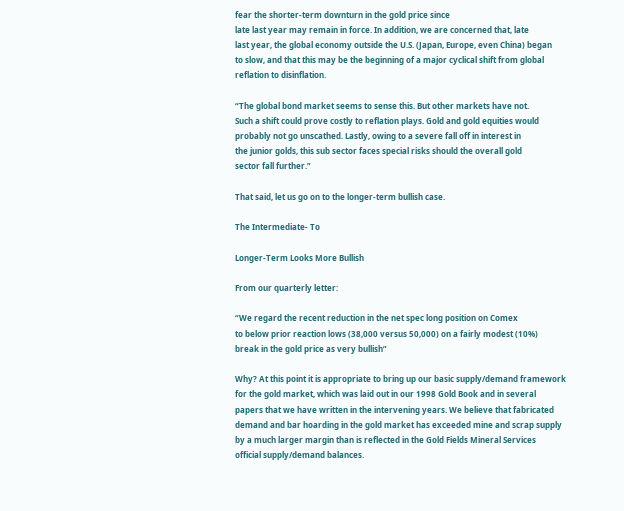fear the shorter-term downturn in the gold price since
late last year may remain in force. In addition, we are concerned that, late
last year, the global economy outside the U.S. (Japan, Europe, even China) began
to slow, and that this may be the beginning of a major cyclical shift from global
reflation to disinflation.

“The global bond market seems to sense this. But other markets have not.
Such a shift could prove costly to reflation plays. Gold and gold equities would
probably not go unscathed. Lastly, owing to a severe fall off in interest in
the junior golds, this sub sector faces special risks should the overall gold
sector fall further.”

That said, let us go on to the longer-term bullish case.

The Intermediate- To

Longer-Term Looks More Bullish

From our quarterly letter:

“We regard the recent reduction in the net spec long position on Comex
to below prior reaction lows (38,000 versus 50,000) on a fairly modest (10%)
break in the gold price as very bullish”

Why? At this point it is appropriate to bring up our basic supply/demand framework
for the gold market, which was laid out in our 1998 Gold Book and in several
papers that we have written in the intervening years. We believe that fabricated
demand and bar hoarding in the gold market has exceeded mine and scrap supply
by a much larger margin than is reflected in the Gold Fields Mineral Services
official supply/demand balances.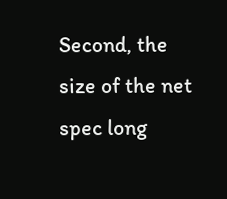Second, the size of the net spec long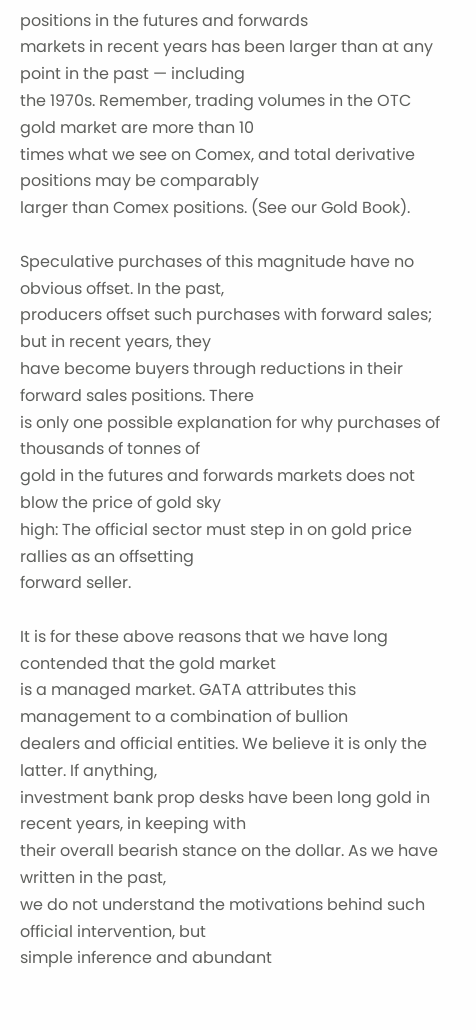positions in the futures and forwards
markets in recent years has been larger than at any point in the past — including
the 1970s. Remember, trading volumes in the OTC gold market are more than 10
times what we see on Comex, and total derivative positions may be comparably
larger than Comex positions. (See our Gold Book).

Speculative purchases of this magnitude have no obvious offset. In the past,
producers offset such purchases with forward sales; but in recent years, they
have become buyers through reductions in their forward sales positions. There
is only one possible explanation for why purchases of thousands of tonnes of
gold in the futures and forwards markets does not blow the price of gold sky
high: The official sector must step in on gold price rallies as an offsetting
forward seller.

It is for these above reasons that we have long contended that the gold market
is a managed market. GATA attributes this management to a combination of bullion
dealers and official entities. We believe it is only the latter. If anything,
investment bank prop desks have been long gold in recent years, in keeping with
their overall bearish stance on the dollar. As we have written in the past,
we do not understand the motivations behind such official intervention, but
simple inference and abundant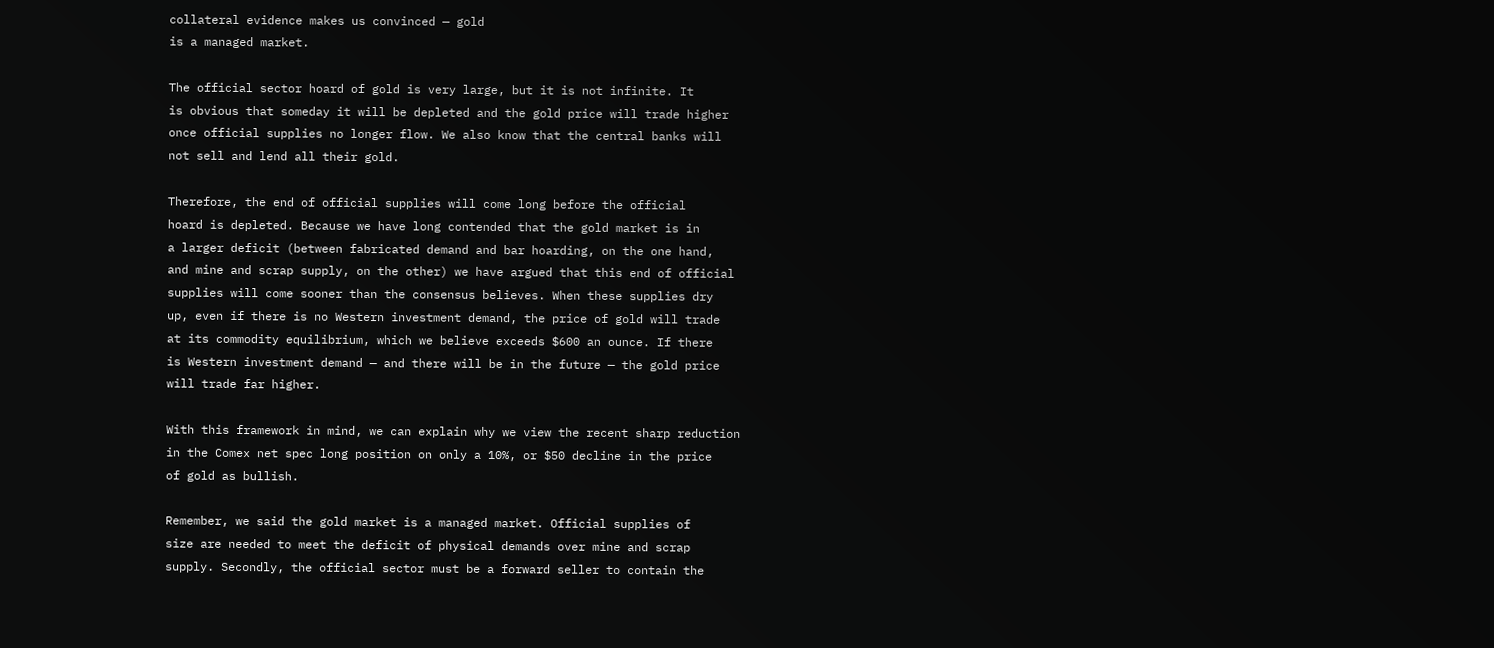collateral evidence makes us convinced — gold
is a managed market.

The official sector hoard of gold is very large, but it is not infinite. It
is obvious that someday it will be depleted and the gold price will trade higher
once official supplies no longer flow. We also know that the central banks will
not sell and lend all their gold.

Therefore, the end of official supplies will come long before the official
hoard is depleted. Because we have long contended that the gold market is in
a larger deficit (between fabricated demand and bar hoarding, on the one hand,
and mine and scrap supply, on the other) we have argued that this end of official
supplies will come sooner than the consensus believes. When these supplies dry
up, even if there is no Western investment demand, the price of gold will trade
at its commodity equilibrium, which we believe exceeds $600 an ounce. If there
is Western investment demand — and there will be in the future — the gold price
will trade far higher.

With this framework in mind, we can explain why we view the recent sharp reduction
in the Comex net spec long position on only a 10%, or $50 decline in the price
of gold as bullish.

Remember, we said the gold market is a managed market. Official supplies of
size are needed to meet the deficit of physical demands over mine and scrap
supply. Secondly, the official sector must be a forward seller to contain the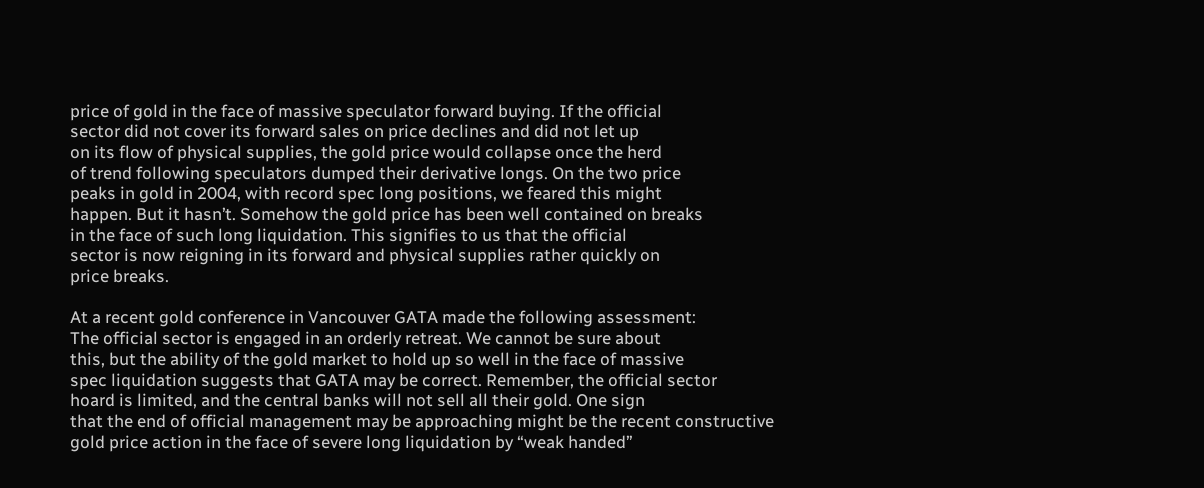price of gold in the face of massive speculator forward buying. If the official
sector did not cover its forward sales on price declines and did not let up
on its flow of physical supplies, the gold price would collapse once the herd
of trend following speculators dumped their derivative longs. On the two price
peaks in gold in 2004, with record spec long positions, we feared this might
happen. But it hasn’t. Somehow the gold price has been well contained on breaks
in the face of such long liquidation. This signifies to us that the official
sector is now reigning in its forward and physical supplies rather quickly on
price breaks.

At a recent gold conference in Vancouver GATA made the following assessment:
The official sector is engaged in an orderly retreat. We cannot be sure about
this, but the ability of the gold market to hold up so well in the face of massive
spec liquidation suggests that GATA may be correct. Remember, the official sector
hoard is limited, and the central banks will not sell all their gold. One sign
that the end of official management may be approaching might be the recent constructive
gold price action in the face of severe long liquidation by “weak handed”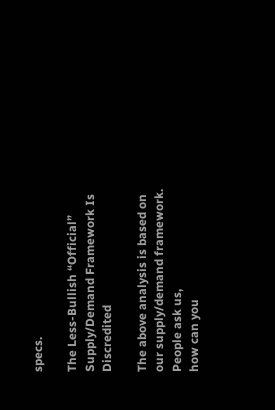specs.

The Less-Bullish “Official”
Supply/Demand Framework Is Discredited

The above analysis is based on our supply/demand framework. People ask us,
how can you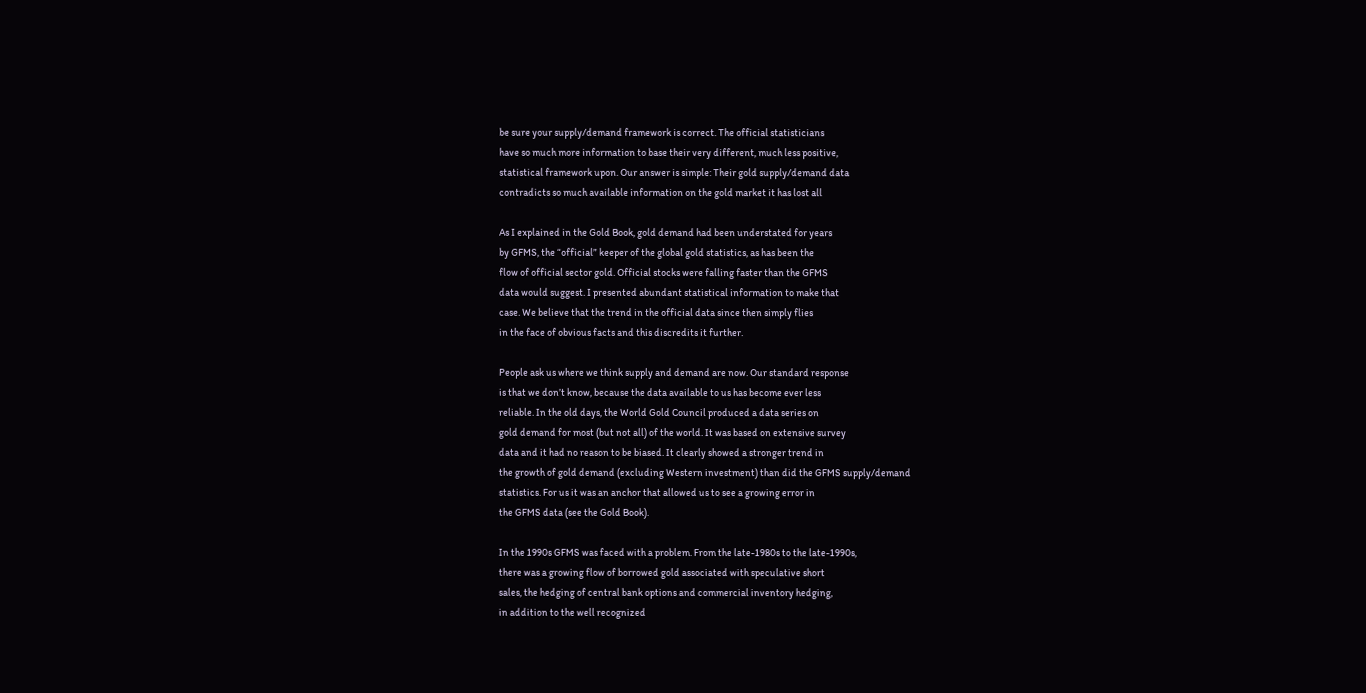be sure your supply/demand framework is correct. The official statisticians
have so much more information to base their very different, much less positive,
statistical framework upon. Our answer is simple: Their gold supply/demand data
contradicts so much available information on the gold market it has lost all

As I explained in the Gold Book, gold demand had been understated for years
by GFMS, the “official” keeper of the global gold statistics, as has been the
flow of official sector gold. Official stocks were falling faster than the GFMS
data would suggest. I presented abundant statistical information to make that
case. We believe that the trend in the official data since then simply flies
in the face of obvious facts and this discredits it further.

People ask us where we think supply and demand are now. Our standard response
is that we don’t know, because the data available to us has become ever less
reliable. In the old days, the World Gold Council produced a data series on
gold demand for most (but not all) of the world. It was based on extensive survey
data and it had no reason to be biased. It clearly showed a stronger trend in
the growth of gold demand (excluding Western investment) than did the GFMS supply/demand
statistics. For us it was an anchor that allowed us to see a growing error in
the GFMS data (see the Gold Book).

In the 1990s GFMS was faced with a problem. From the late-1980s to the late-1990s,
there was a growing flow of borrowed gold associated with speculative short
sales, the hedging of central bank options and commercial inventory hedging,
in addition to the well recognized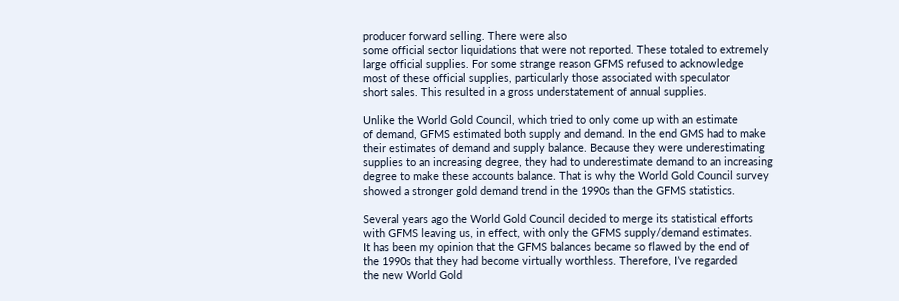producer forward selling. There were also
some official sector liquidations that were not reported. These totaled to extremely
large official supplies. For some strange reason GFMS refused to acknowledge
most of these official supplies, particularly those associated with speculator
short sales. This resulted in a gross understatement of annual supplies.

Unlike the World Gold Council, which tried to only come up with an estimate
of demand, GFMS estimated both supply and demand. In the end GMS had to make
their estimates of demand and supply balance. Because they were underestimating
supplies to an increasing degree, they had to underestimate demand to an increasing
degree to make these accounts balance. That is why the World Gold Council survey
showed a stronger gold demand trend in the 1990s than the GFMS statistics.

Several years ago the World Gold Council decided to merge its statistical efforts
with GFMS leaving us, in effect, with only the GFMS supply/demand estimates.
It has been my opinion that the GFMS balances became so flawed by the end of
the 1990s that they had become virtually worthless. Therefore, I’ve regarded
the new World Gold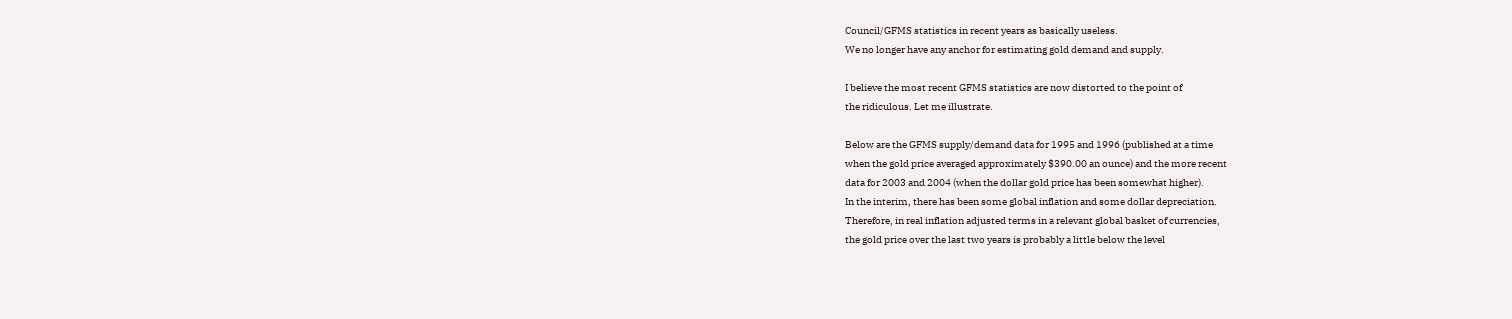Council/GFMS statistics in recent years as basically useless.
We no longer have any anchor for estimating gold demand and supply.

I believe the most recent GFMS statistics are now distorted to the point of
the ridiculous. Let me illustrate.

Below are the GFMS supply/demand data for 1995 and 1996 (published at a time
when the gold price averaged approximately $390.00 an ounce) and the more recent
data for 2003 and 2004 (when the dollar gold price has been somewhat higher).
In the interim, there has been some global inflation and some dollar depreciation.
Therefore, in real inflation adjusted terms in a relevant global basket of currencies,
the gold price over the last two years is probably a little below the level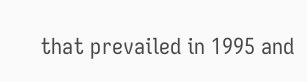that prevailed in 1995 and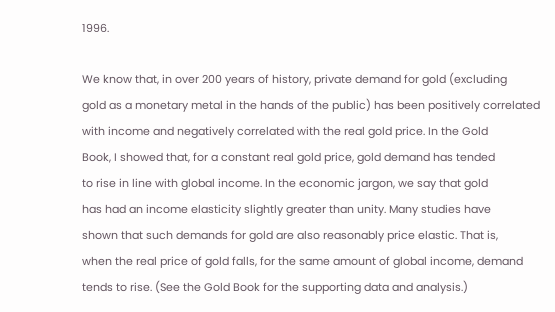1996.

We know that, in over 200 years of history, private demand for gold (excluding
gold as a monetary metal in the hands of the public) has been positively correlated
with income and negatively correlated with the real gold price. In the Gold
Book, I showed that, for a constant real gold price, gold demand has tended
to rise in line with global income. In the economic jargon, we say that gold
has had an income elasticity slightly greater than unity. Many studies have
shown that such demands for gold are also reasonably price elastic. That is,
when the real price of gold falls, for the same amount of global income, demand
tends to rise. (See the Gold Book for the supporting data and analysis.)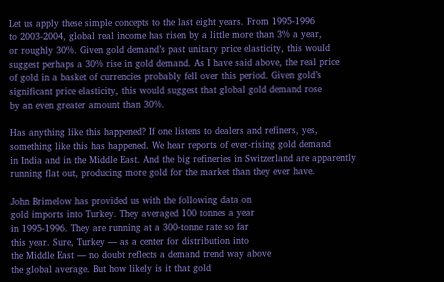Let us apply these simple concepts to the last eight years. From 1995-1996
to 2003-2004, global real income has risen by a little more than 3% a year,
or roughly 30%. Given gold demand’s past unitary price elasticity, this would
suggest perhaps a 30% rise in gold demand. As I have said above, the real price
of gold in a basket of currencies probably fell over this period. Given gold’s
significant price elasticity, this would suggest that global gold demand rose
by an even greater amount than 30%.

Has anything like this happened? If one listens to dealers and refiners, yes,
something like this has happened. We hear reports of ever-rising gold demand
in India and in the Middle East. And the big refineries in Switzerland are apparently
running flat out, producing more gold for the market than they ever have.

John Brimelow has provided us with the following data on
gold imports into Turkey. They averaged 100 tonnes a year
in 1995-1996. They are running at a 300-tonne rate so far
this year. Sure, Turkey — as a center for distribution into
the Middle East — no doubt reflects a demand trend way above
the global average. But how likely is it that gold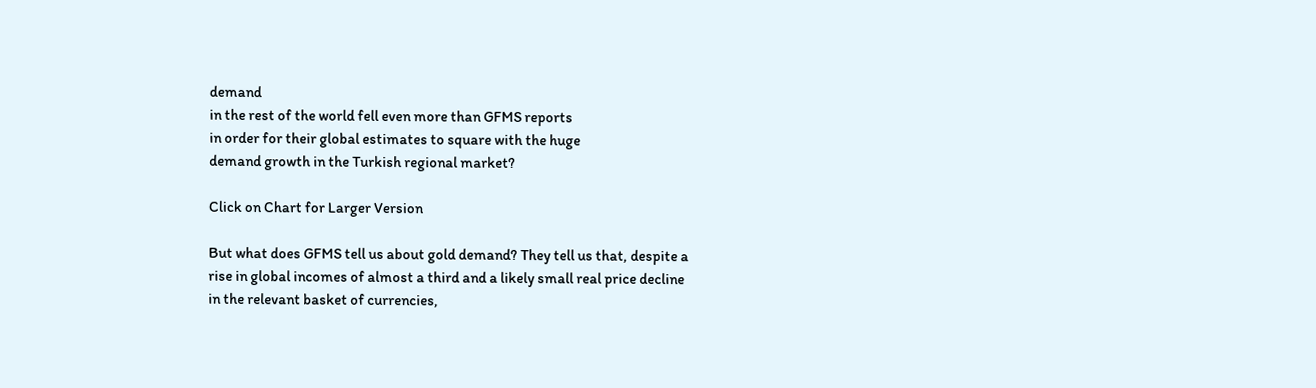demand
in the rest of the world fell even more than GFMS reports
in order for their global estimates to square with the huge
demand growth in the Turkish regional market?

Click on Chart for Larger Version

But what does GFMS tell us about gold demand? They tell us that, despite a
rise in global incomes of almost a third and a likely small real price decline
in the relevant basket of currencies,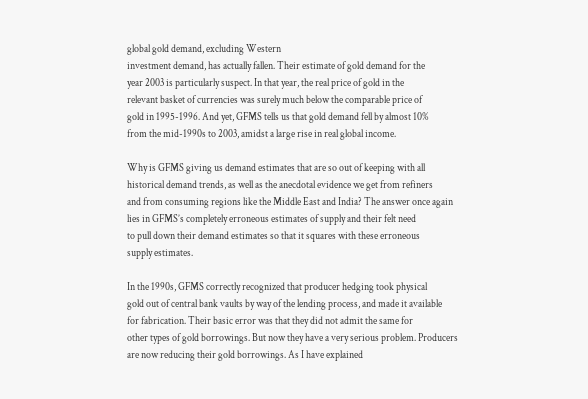global gold demand, excluding Western
investment demand, has actually fallen. Their estimate of gold demand for the
year 2003 is particularly suspect. In that year, the real price of gold in the
relevant basket of currencies was surely much below the comparable price of
gold in 1995-1996. And yet, GFMS tells us that gold demand fell by almost 10%
from the mid-1990s to 2003, amidst a large rise in real global income.

Why is GFMS giving us demand estimates that are so out of keeping with all
historical demand trends, as well as the anecdotal evidence we get from refiners
and from consuming regions like the Middle East and India? The answer once again
lies in GFMS’s completely erroneous estimates of supply and their felt need
to pull down their demand estimates so that it squares with these erroneous
supply estimates.

In the 1990s, GFMS correctly recognized that producer hedging took physical
gold out of central bank vaults by way of the lending process, and made it available
for fabrication. Their basic error was that they did not admit the same for
other types of gold borrowings. But now they have a very serious problem. Producers
are now reducing their gold borrowings. As I have explained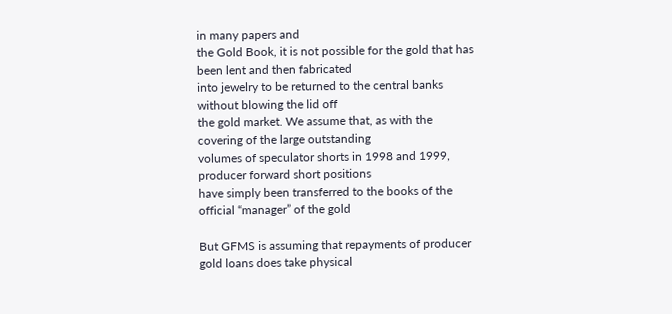in many papers and
the Gold Book, it is not possible for the gold that has been lent and then fabricated
into jewelry to be returned to the central banks without blowing the lid off
the gold market. We assume that, as with the covering of the large outstanding
volumes of speculator shorts in 1998 and 1999, producer forward short positions
have simply been transferred to the books of the official “manager” of the gold

But GFMS is assuming that repayments of producer gold loans does take physical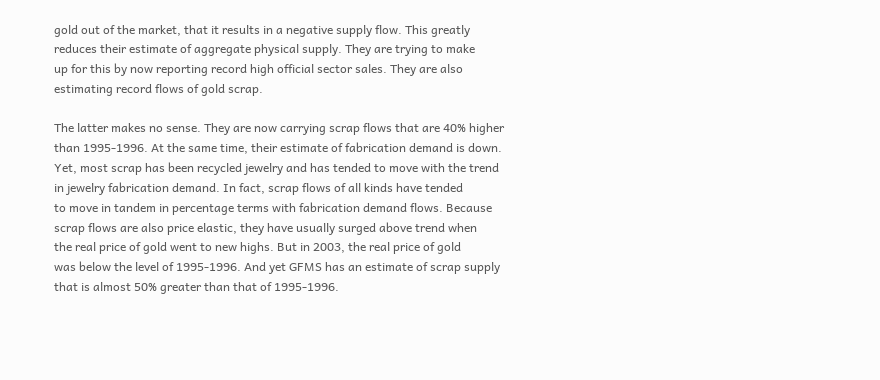gold out of the market, that it results in a negative supply flow. This greatly
reduces their estimate of aggregate physical supply. They are trying to make
up for this by now reporting record high official sector sales. They are also
estimating record flows of gold scrap.

The latter makes no sense. They are now carrying scrap flows that are 40% higher
than 1995-1996. At the same time, their estimate of fabrication demand is down.
Yet, most scrap has been recycled jewelry and has tended to move with the trend
in jewelry fabrication demand. In fact, scrap flows of all kinds have tended
to move in tandem in percentage terms with fabrication demand flows. Because
scrap flows are also price elastic, they have usually surged above trend when
the real price of gold went to new highs. But in 2003, the real price of gold
was below the level of 1995-1996. And yet GFMS has an estimate of scrap supply
that is almost 50% greater than that of 1995-1996.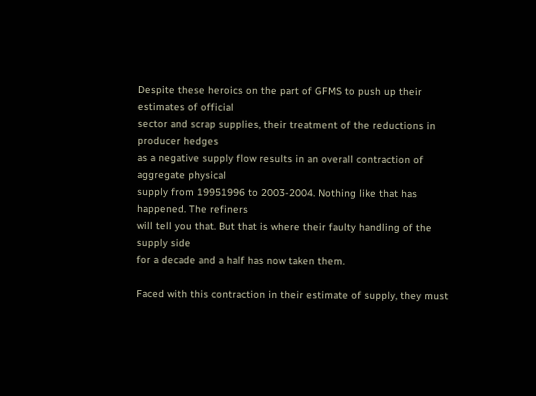Despite these heroics on the part of GFMS to push up their estimates of official
sector and scrap supplies, their treatment of the reductions in producer hedges
as a negative supply flow results in an overall contraction of aggregate physical
supply from 19951996 to 2003-2004. Nothing like that has happened. The refiners
will tell you that. But that is where their faulty handling of the supply side
for a decade and a half has now taken them.

Faced with this contraction in their estimate of supply, they must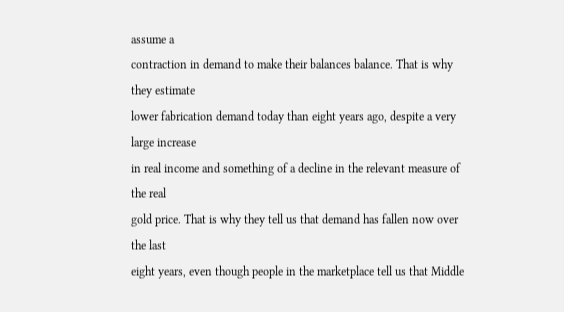assume a
contraction in demand to make their balances balance. That is why they estimate
lower fabrication demand today than eight years ago, despite a very large increase
in real income and something of a decline in the relevant measure of the real
gold price. That is why they tell us that demand has fallen now over the last
eight years, even though people in the marketplace tell us that Middle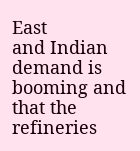East
and Indian demand is booming and that the refineries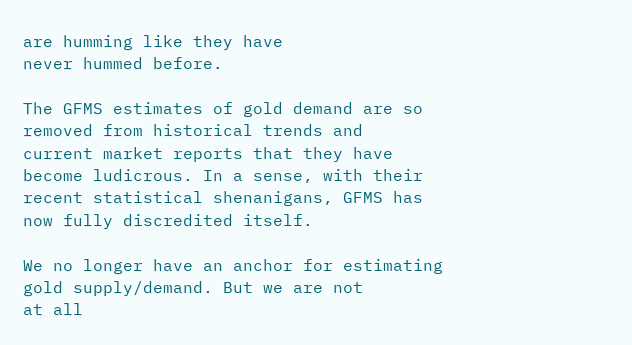are humming like they have
never hummed before.

The GFMS estimates of gold demand are so removed from historical trends and
current market reports that they have become ludicrous. In a sense, with their
recent statistical shenanigans, GFMS has now fully discredited itself.

We no longer have an anchor for estimating gold supply/demand. But we are not
at all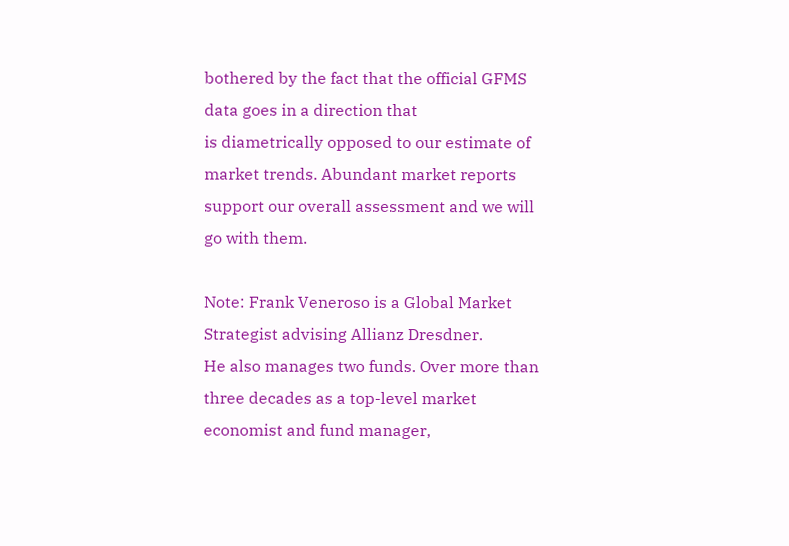bothered by the fact that the official GFMS data goes in a direction that
is diametrically opposed to our estimate of market trends. Abundant market reports
support our overall assessment and we will go with them.

Note: Frank Veneroso is a Global Market Strategist advising Allianz Dresdner.
He also manages two funds. Over more than three decades as a top-level market
economist and fund manager,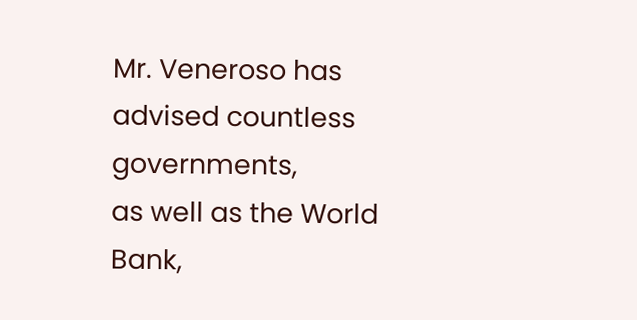Mr. Veneroso has advised countless governments,
as well as the World Bank,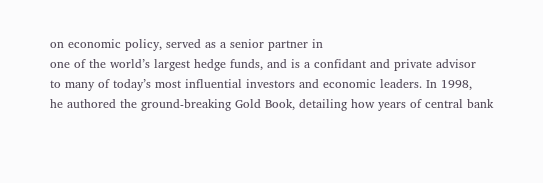on economic policy, served as a senior partner in
one of the world’s largest hedge funds, and is a confidant and private advisor
to many of today’s most influential investors and economic leaders. In 1998,
he authored the ground-breaking Gold Book, detailing how years of central bank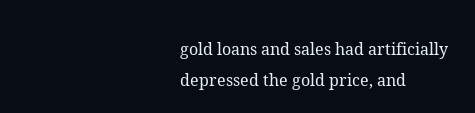gold loans and sales had artificially depressed the gold price, and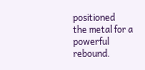positioned
the metal for a powerful rebound.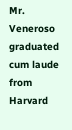Mr. Veneroso graduated cum laude from Harvard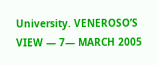University. VENEROSO’S VIEW — 7— MARCH 2005